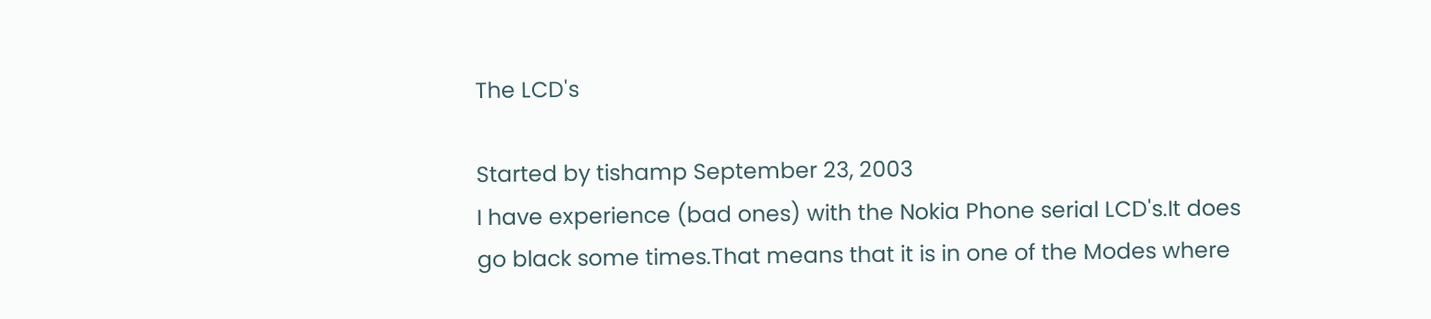The LCD's

Started by tishamp September 23, 2003
I have experience (bad ones) with the Nokia Phone serial LCD's.It does
go black some times.That means that it is in one of the Modes where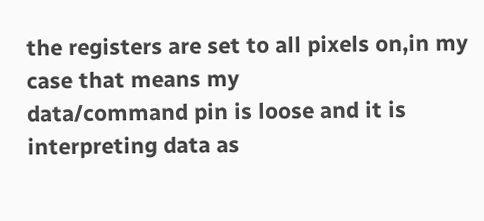the registers are set to all pixels on,in my case that means my
data/command pin is loose and it is interpreting data as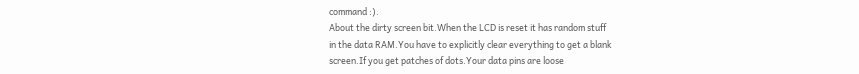command :).
About the dirty screen bit.When the LCD is reset it has random stuff
in the data RAM.You have to explicitly clear everything to get a blank
screen.If you get patches of dots.Your data pins are loose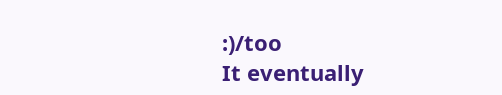:)/too
It eventually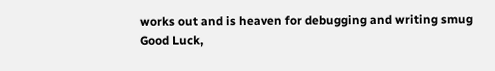works out and is heaven for debugging and writing smug
Good Luck,